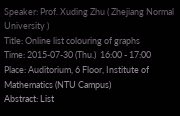Speaker: Prof. Xuding Zhu ( Zhejiang Normal University )
Title: Online list colouring of graphs
Time: 2015-07-30 (Thu.)  16:00 - 17:00
Place: Auditorium, 6 Floor, Institute of Mathematics (NTU Campus)
Abstract: List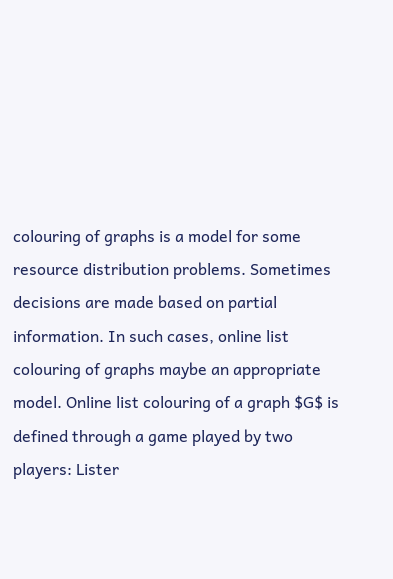colouring of graphs is a model for some resource distribution problems. Sometimes decisions are made based on partial information. In such cases, online list colouring of graphs maybe an appropriate model. Online list colouring of a graph $G$ is defined through a game played by two players: Lister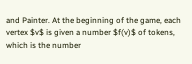and Painter. At the beginning of the game, each vertex $v$ is given a number $f(v)$ of tokens, which is the number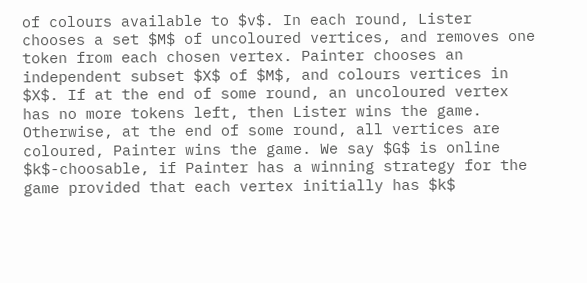of colours available to $v$. In each round, Lister chooses a set $M$ of uncoloured vertices, and removes one token from each chosen vertex. Painter chooses an independent subset $X$ of $M$, and colours vertices in $X$. If at the end of some round, an uncoloured vertex has no more tokens left, then Lister wins the game. Otherwise, at the end of some round, all vertices are coloured, Painter wins the game. We say $G$ is online $k$-choosable, if Painter has a winning strategy for the game provided that each vertex initially has $k$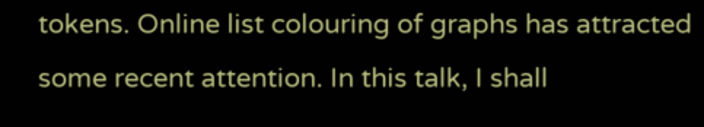tokens. Online list colouring of graphs has attracted some recent attention. In this talk, I shall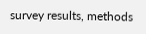survey results, methods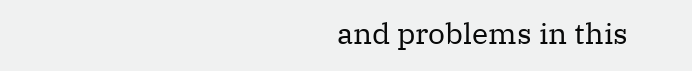and problems in this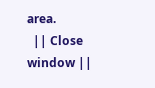area.
  || Close window ||